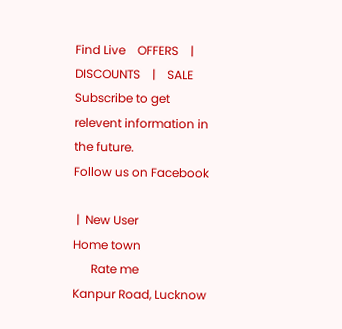Find Live    OFFERS    |    DISCOUNTS    |    SALE
Subscribe to get relevent information in the future.
Follow us on Facebook

 |  New User
Home town
      Rate me
Kanpur Road, Lucknow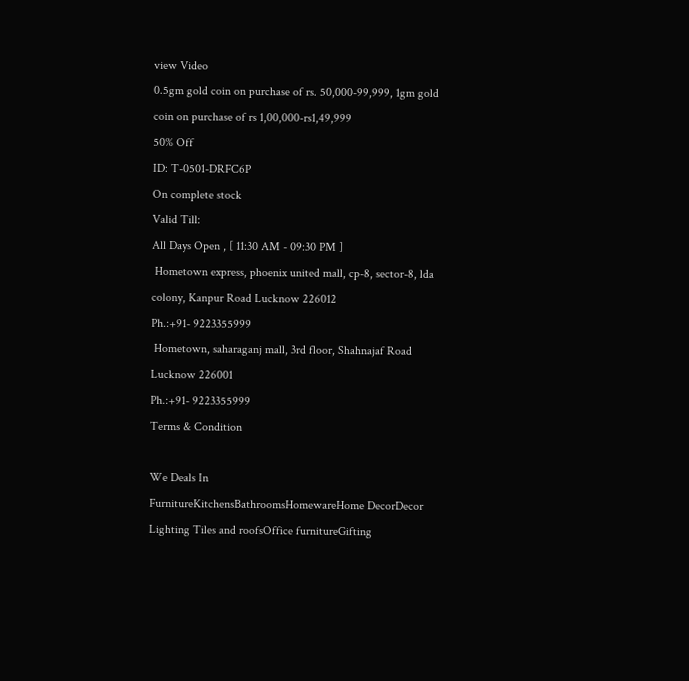view Video
0.5gm gold coin on purchase of rs. 50,000-99,999, 1gm gold coin on purchase of rs 1,00,000-rs1,49,999
50% Off
ID: T-0501-DRFC6P
On complete stock
Valid Till:
All Days Open , [ 11:30 AM - 09:30 PM ]
 Hometown express, phoenix united mall, cp-8, sector-8, lda colony, Kanpur Road Lucknow 226012
Ph.:+91- 9223355999
 Hometown, saharaganj mall, 3rd floor, Shahnajaf Road Lucknow 226001
Ph.:+91- 9223355999
Terms & Condition

We Deals In
FurnitureKitchensBathroomsHomewareHome DecorDecor Lighting Tiles and roofsOffice furnitureGifting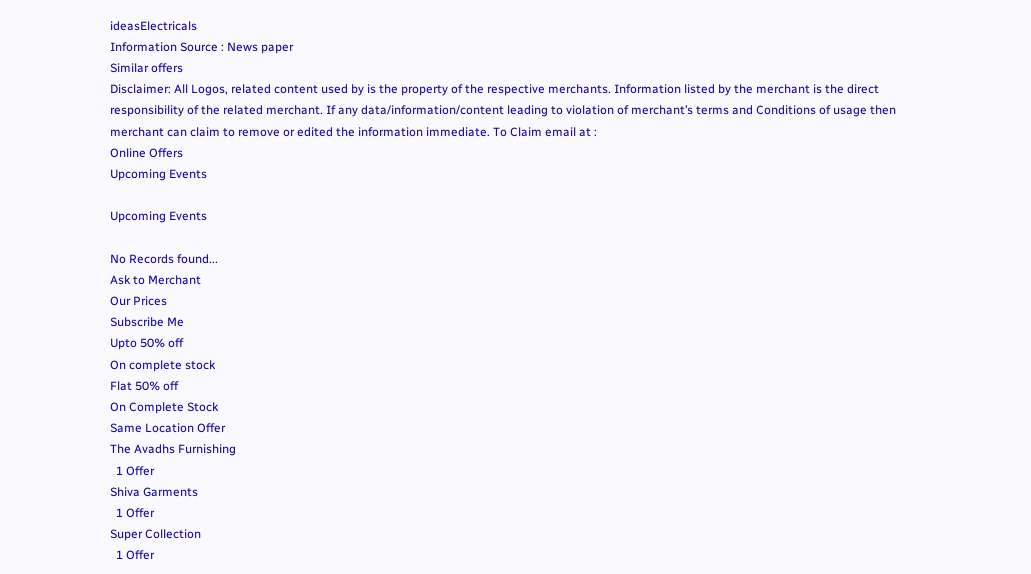ideasElectricals
Information Source : News paper
Similar offers
Disclaimer: All Logos, related content used by is the property of the respective merchants. Information listed by the merchant is the direct responsibility of the related merchant. If any data/information/content leading to violation of merchant’s terms and Conditions of usage then merchant can claim to remove or edited the information immediate. To Claim email at :
Online Offers
Upcoming Events

Upcoming Events

No Records found...
Ask to Merchant
Our Prices
Subscribe Me
Upto 50% off
On complete stock
Flat 50% off
On Complete Stock
Same Location Offer
The Avadhs Furnishing
  1 Offer
Shiva Garments
  1 Offer
Super Collection
  1 Offer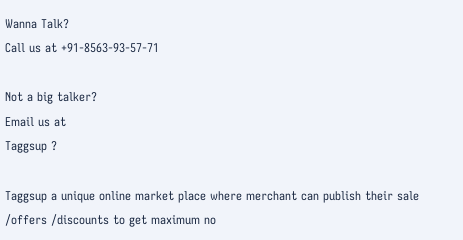Wanna Talk?
Call us at +91-8563-93-57-71

Not a big talker?
Email us at
Taggsup ?

Taggsup a unique online market place where merchant can publish their sale /offers /discounts to get maximum no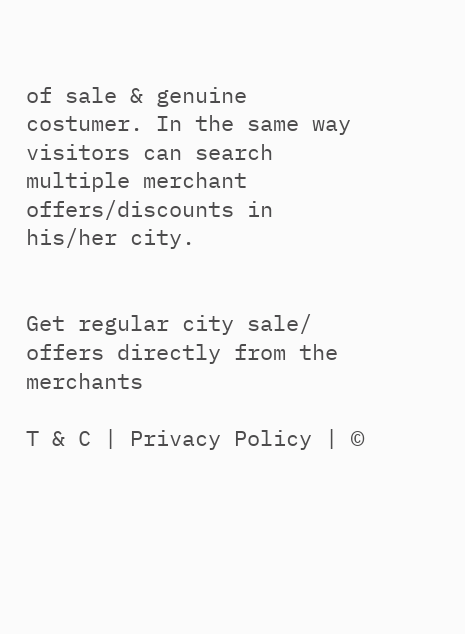of sale & genuine costumer. In the same way visitors can search multiple merchant offers/discounts in his/her city.


Get regular city sale/ offers directly from the merchants

T & C | Privacy Policy | ©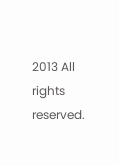2013 All rights reserved.